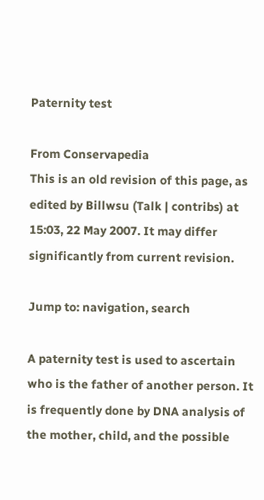Paternity test

From Conservapedia
This is an old revision of this page, as edited by Billwsu (Talk | contribs) at 15:03, 22 May 2007. It may differ significantly from current revision.

Jump to: navigation, search

A paternity test is used to ascertain who is the father of another person. It is frequently done by DNA analysis of the mother, child, and the possible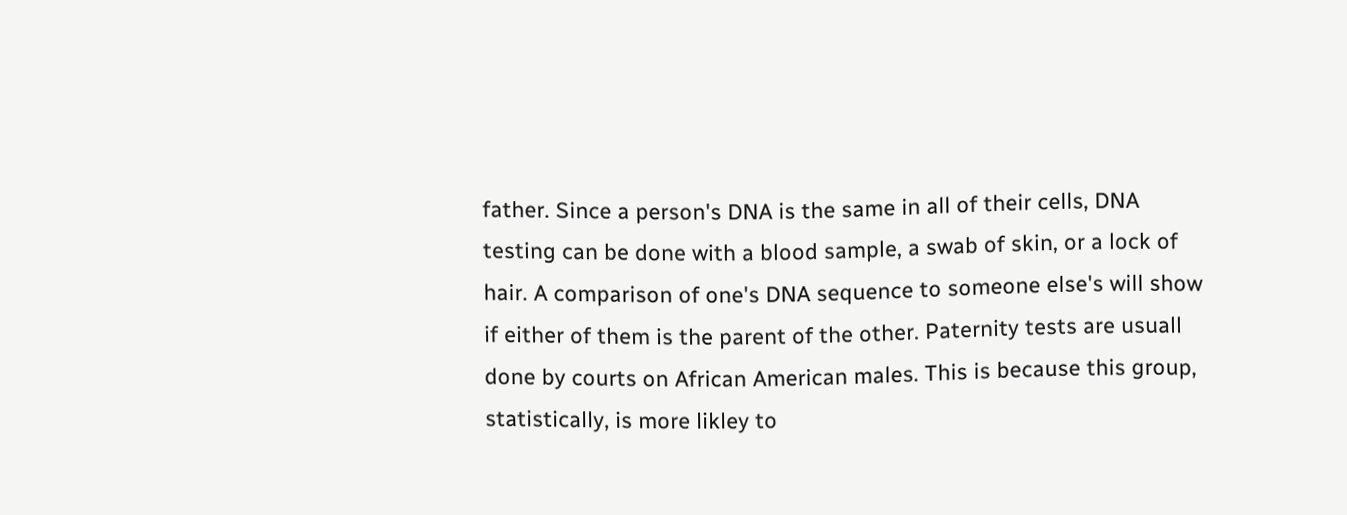father. Since a person's DNA is the same in all of their cells, DNA testing can be done with a blood sample, a swab of skin, or a lock of hair. A comparison of one's DNA sequence to someone else's will show if either of them is the parent of the other. Paternity tests are usuall done by courts on African American males. This is because this group, statistically, is more likley to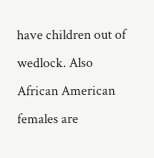have children out of wedlock. Also African American females are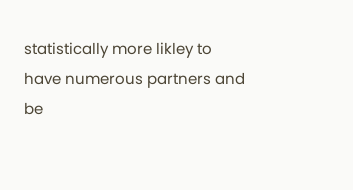statistically more likley to have numerous partners and be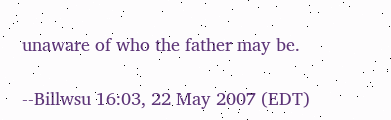unaware of who the father may be.

--Billwsu 16:03, 22 May 2007 (EDT)